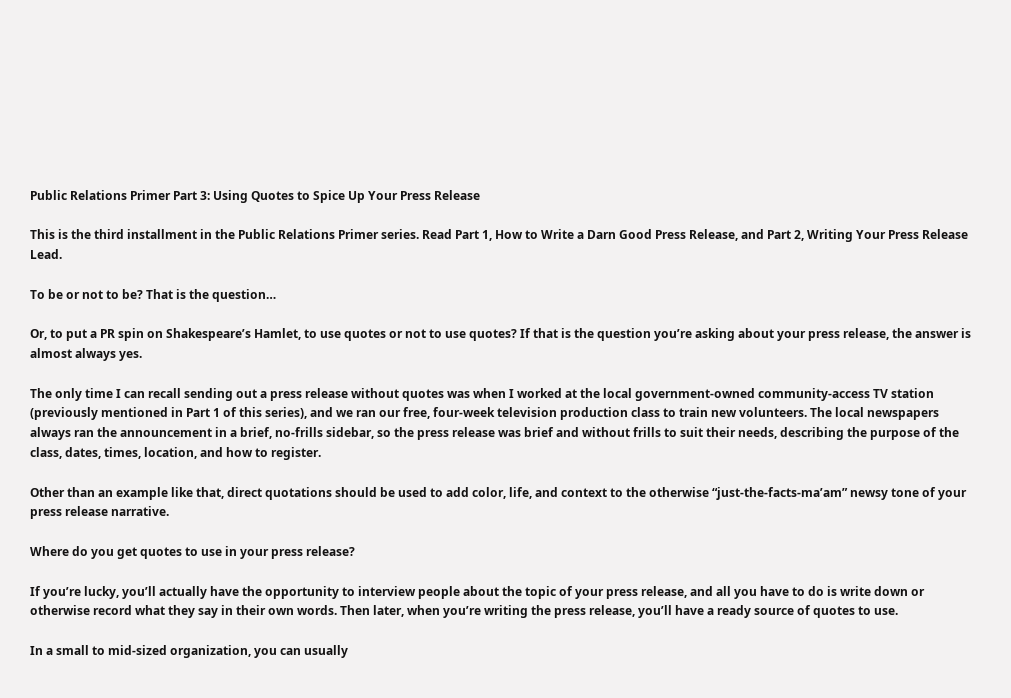Public Relations Primer Part 3: Using Quotes to Spice Up Your Press Release

This is the third installment in the Public Relations Primer series. Read Part 1, How to Write a Darn Good Press Release, and Part 2, Writing Your Press Release Lead.

To be or not to be? That is the question…

Or, to put a PR spin on Shakespeare’s Hamlet, to use quotes or not to use quotes? If that is the question you’re asking about your press release, the answer is almost always yes.

The only time I can recall sending out a press release without quotes was when I worked at the local government-owned community-access TV station (previously mentioned in Part 1 of this series), and we ran our free, four-week television production class to train new volunteers. The local newspapers always ran the announcement in a brief, no-frills sidebar, so the press release was brief and without frills to suit their needs, describing the purpose of the class, dates, times, location, and how to register.

Other than an example like that, direct quotations should be used to add color, life, and context to the otherwise “just-the-facts-ma’am” newsy tone of your press release narrative.

Where do you get quotes to use in your press release?

If you’re lucky, you’ll actually have the opportunity to interview people about the topic of your press release, and all you have to do is write down or otherwise record what they say in their own words. Then later, when you’re writing the press release, you’ll have a ready source of quotes to use.

In a small to mid-sized organization, you can usually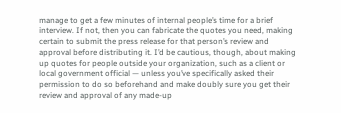manage to get a few minutes of internal people’s time for a brief interview. If not, then you can fabricate the quotes you need, making certain to submit the press release for that person’s review and approval before distributing it. I’d be cautious, though, about making up quotes for people outside your organization, such as a client or local government official — unless you’ve specifically asked their permission to do so beforehand and make doubly sure you get their review and approval of any made-up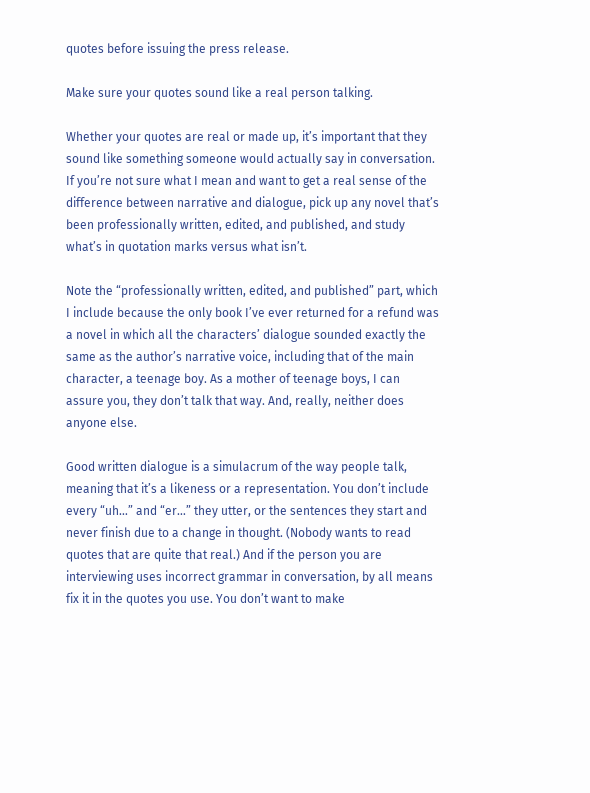quotes before issuing the press release.

Make sure your quotes sound like a real person talking.

Whether your quotes are real or made up, it’s important that they sound like something someone would actually say in conversation. If you’re not sure what I mean and want to get a real sense of the difference between narrative and dialogue, pick up any novel that’s been professionally written, edited, and published, and study what’s in quotation marks versus what isn’t.

Note the “professionally written, edited, and published” part, which I include because the only book I’ve ever returned for a refund was a novel in which all the characters’ dialogue sounded exactly the same as the author’s narrative voice, including that of the main character, a teenage boy. As a mother of teenage boys, I can assure you, they don’t talk that way. And, really, neither does anyone else.

Good written dialogue is a simulacrum of the way people talk, meaning that it’s a likeness or a representation. You don’t include every “uh…” and “er…” they utter, or the sentences they start and never finish due to a change in thought. (Nobody wants to read quotes that are quite that real.) And if the person you are interviewing uses incorrect grammar in conversation, by all means fix it in the quotes you use. You don’t want to make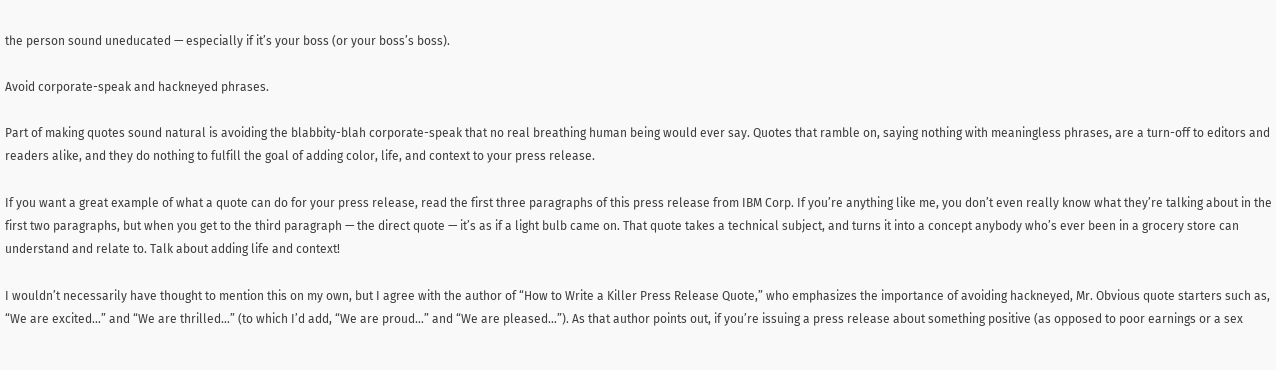the person sound uneducated — especially if it’s your boss (or your boss’s boss).

Avoid corporate-speak and hackneyed phrases.

Part of making quotes sound natural is avoiding the blabbity-blah corporate-speak that no real breathing human being would ever say. Quotes that ramble on, saying nothing with meaningless phrases, are a turn-off to editors and readers alike, and they do nothing to fulfill the goal of adding color, life, and context to your press release.

If you want a great example of what a quote can do for your press release, read the first three paragraphs of this press release from IBM Corp. If you’re anything like me, you don’t even really know what they’re talking about in the first two paragraphs, but when you get to the third paragraph — the direct quote — it’s as if a light bulb came on. That quote takes a technical subject, and turns it into a concept anybody who’s ever been in a grocery store can understand and relate to. Talk about adding life and context!

I wouldn’t necessarily have thought to mention this on my own, but I agree with the author of “How to Write a Killer Press Release Quote,” who emphasizes the importance of avoiding hackneyed, Mr. Obvious quote starters such as, “We are excited…” and “We are thrilled…” (to which I’d add, “We are proud…” and “We are pleased…”). As that author points out, if you’re issuing a press release about something positive (as opposed to poor earnings or a sex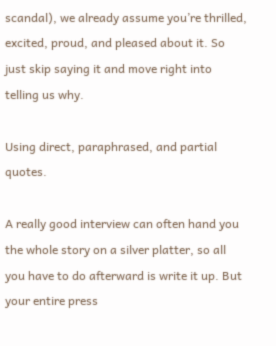scandal), we already assume you’re thrilled, excited, proud, and pleased about it. So just skip saying it and move right into telling us why.

Using direct, paraphrased, and partial quotes.

A really good interview can often hand you the whole story on a silver platter, so all you have to do afterward is write it up. But your entire press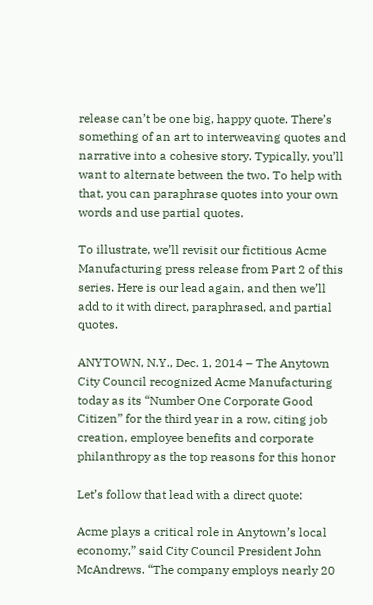release can’t be one big, happy quote. There’s something of an art to interweaving quotes and narrative into a cohesive story. Typically, you’ll want to alternate between the two. To help with that, you can paraphrase quotes into your own words and use partial quotes.

To illustrate, we’ll revisit our fictitious Acme Manufacturing press release from Part 2 of this series. Here is our lead again, and then we’ll add to it with direct, paraphrased, and partial quotes.

ANYTOWN, N.Y., Dec. 1, 2014 – The Anytown City Council recognized Acme Manufacturing today as its “Number One Corporate Good Citizen” for the third year in a row, citing job creation, employee benefits and corporate philanthropy as the top reasons for this honor

Let’s follow that lead with a direct quote:

Acme plays a critical role in Anytown’s local economy,” said City Council President John McAndrews. “The company employs nearly 20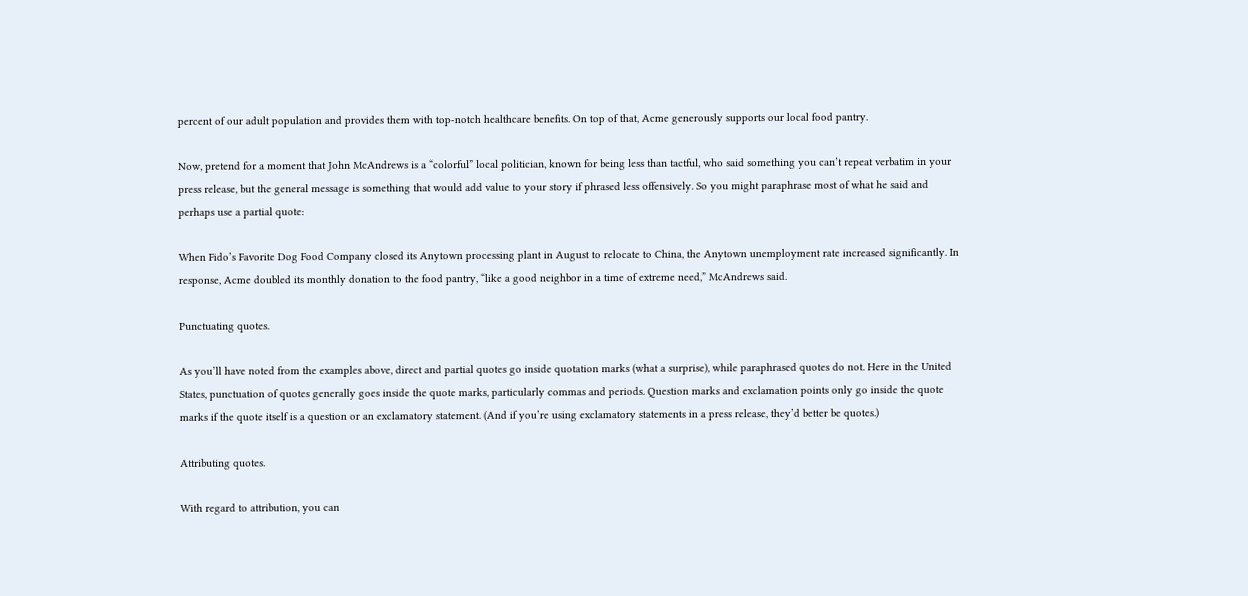percent of our adult population and provides them with top-notch healthcare benefits. On top of that, Acme generously supports our local food pantry.

Now, pretend for a moment that John McAndrews is a “colorful” local politician, known for being less than tactful, who said something you can’t repeat verbatim in your press release, but the general message is something that would add value to your story if phrased less offensively. So you might paraphrase most of what he said and perhaps use a partial quote:

When Fido’s Favorite Dog Food Company closed its Anytown processing plant in August to relocate to China, the Anytown unemployment rate increased significantly. In response, Acme doubled its monthly donation to the food pantry, “like a good neighbor in a time of extreme need,” McAndrews said.

Punctuating quotes.

As you’ll have noted from the examples above, direct and partial quotes go inside quotation marks (what a surprise), while paraphrased quotes do not. Here in the United States, punctuation of quotes generally goes inside the quote marks, particularly commas and periods. Question marks and exclamation points only go inside the quote marks if the quote itself is a question or an exclamatory statement. (And if you’re using exclamatory statements in a press release, they’d better be quotes.)

Attributing quotes.

With regard to attribution, you can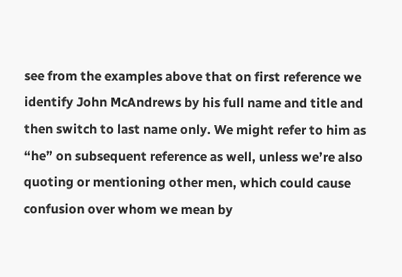see from the examples above that on first reference we identify John McAndrews by his full name and title and then switch to last name only. We might refer to him as “he” on subsequent reference as well, unless we’re also quoting or mentioning other men, which could cause confusion over whom we mean by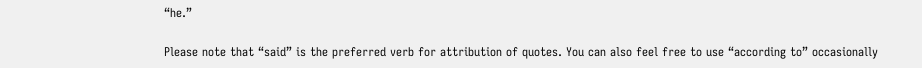“he.”

Please note that “said” is the preferred verb for attribution of quotes. You can also feel free to use “according to” occasionally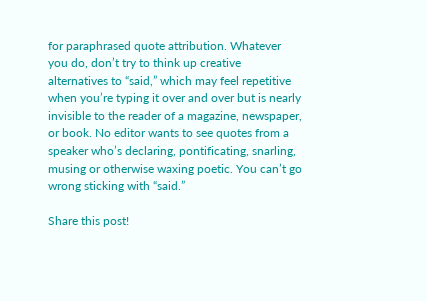for paraphrased quote attribution. Whatever you do, don’t try to think up creative alternatives to “said,” which may feel repetitive when you’re typing it over and over but is nearly invisible to the reader of a magazine, newspaper, or book. No editor wants to see quotes from a speaker who’s declaring, pontificating, snarling, musing or otherwise waxing poetic. You can’t go wrong sticking with “said.”

Share this post!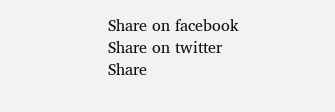Share on facebook
Share on twitter
Share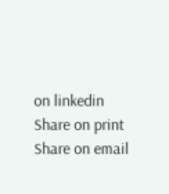on linkedin
Share on print
Share on email